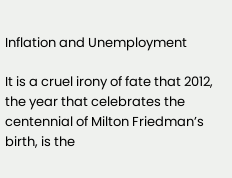Inflation and Unemployment

It is a cruel irony of fate that 2012, the year that celebrates the centennial of Milton Friedman’s birth, is the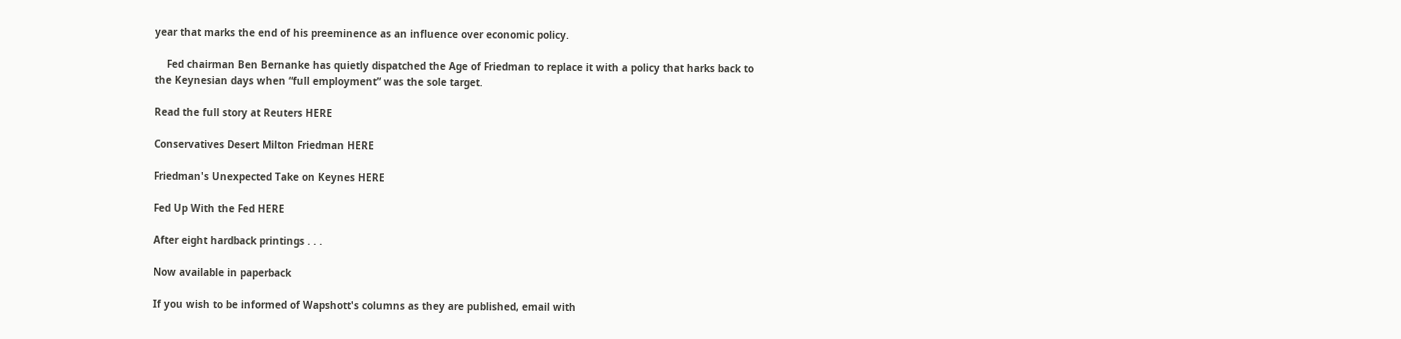year that marks the end of his preeminence as an influence over economic policy.

    Fed chairman Ben Bernanke has quietly dispatched the Age of Friedman to replace it with a policy that harks back to the Keynesian days when “full employment” was the sole target.

Read the full story at Reuters HERE

Conservatives Desert Milton Friedman HERE

Friedman's Unexpected Take on Keynes HERE

Fed Up With the Fed HERE

After eight hardback printings . . .

Now available in paperback

If you wish to be informed of Wapshott's columns as they are published, email with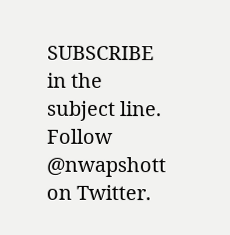SUBSCRIBE in the subject line.
Follow @nwapshott on Twitter.